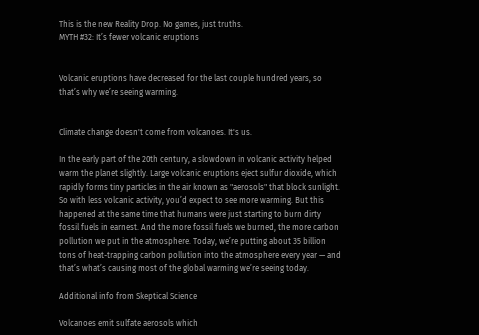This is the new Reality Drop. No games, just truths.
MYTH #32: It’s fewer volcanic eruptions


Volcanic eruptions have decreased for the last couple hundred years, so that’s why we’re seeing warming.


Climate change doesn't come from volcanoes. It's us.

In the early part of the 20th century, a slowdown in volcanic activity helped warm the planet slightly. Large volcanic eruptions eject sulfur dioxide, which rapidly forms tiny particles in the air known as "aerosols" that block sunlight. So with less volcanic activity, you’d expect to see more warming. But this happened at the same time that humans were just starting to burn dirty fossil fuels in earnest. And the more fossil fuels we burned, the more carbon pollution we put in the atmosphere. Today, we’re putting about 35 billion tons of heat-trapping carbon pollution into the atmosphere every year — and that’s what’s causing most of the global warming we’re seeing today.

Additional info from Skeptical Science

Volcanoes emit sulfate aerosols which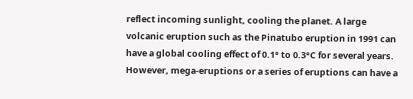reflect incoming sunlight, cooling the planet. A large volcanic eruption such as the Pinatubo eruption in 1991 can have a global cooling effect of 0.1° to 0.3°C for several years. However, mega-eruptions or a series of eruptions can have a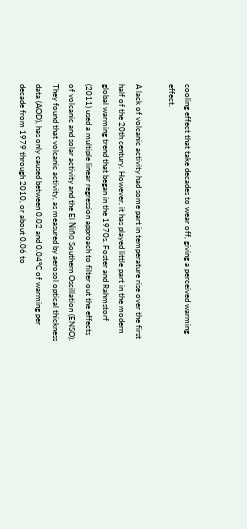cooling effect that take decades to wear off, giving a perceived warming effect.

A lack of volcanic activity had some part in temperature rise over the first half of the 20th century. However, it has played little part in the modern global warming trend that began in the 1970s. Foster and Rahmstorf (2011) used a multiple linear regression approach to filter out the effects of volcanic and solar activity and the El Niño Southern Oscillation (ENSO). They found that volcanic activity, as measured by aerosol optical thickness data (AOD), has only caused between 0.02 and 0.04°C of warming per decade from 1979 through 2010, or about 0.06 to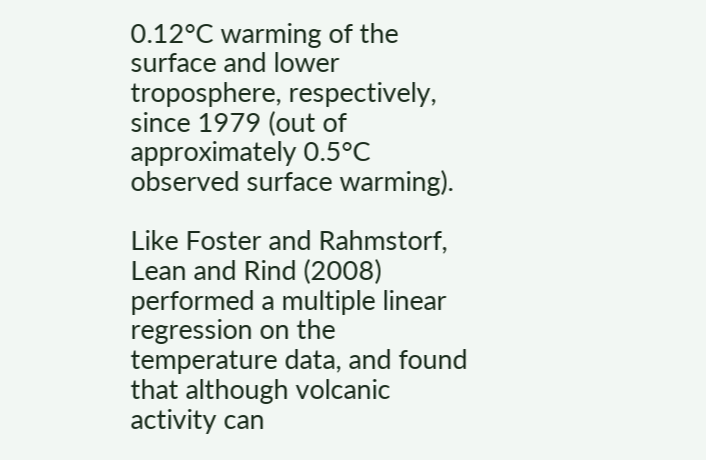0.12°C warming of the surface and lower troposphere, respectively, since 1979 (out of approximately 0.5°C observed surface warming).

Like Foster and Rahmstorf, Lean and Rind (2008) performed a multiple linear regression on the temperature data, and found that although volcanic activity can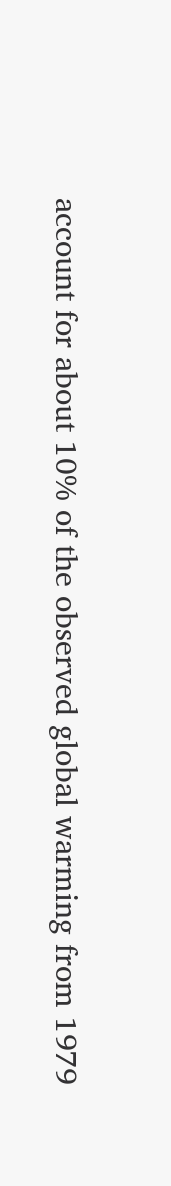account for about 10% of the observed global warming from 1979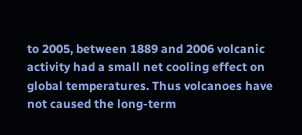to 2005, between 1889 and 2006 volcanic activity had a small net cooling effect on global temperatures. Thus volcanoes have not caused the long-term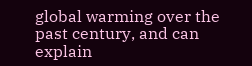global warming over the past century, and can explain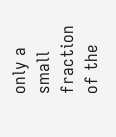only a small fraction of the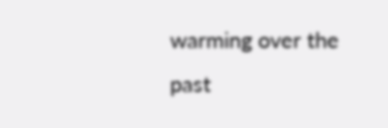warming over the past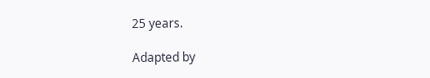25 years.

Adapted by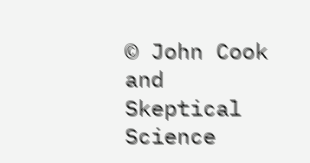© John Cook and Skeptical Science